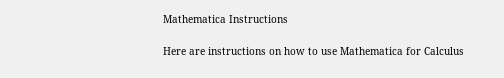Mathematica Instructions

Here are instructions on how to use Mathematica for Calculus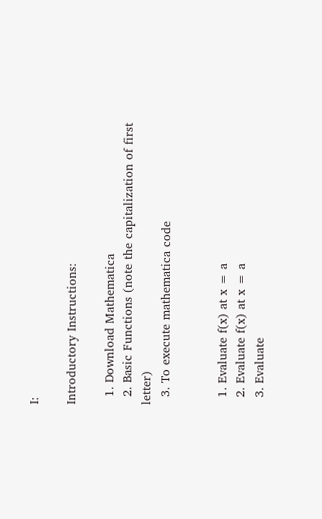I:

Introductory Instructions:

  1. Download Mathematica
  2. Basic Functions (note the capitalization of first letter)
  3. To execute mathematica code


  1. Evaluate f(x) at x = a
  2. Evaluate f(x) at x = a
  3. Evaluate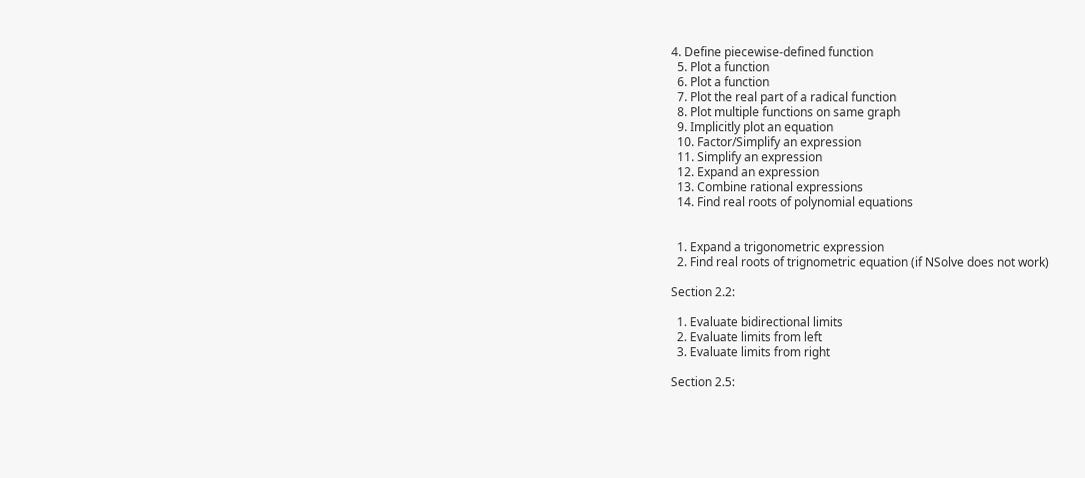4. Define piecewise-defined function
  5. Plot a function
  6. Plot a function
  7. Plot the real part of a radical function
  8. Plot multiple functions on same graph
  9. Implicitly plot an equation
  10. Factor/Simplify an expression
  11. Simplify an expression
  12. Expand an expression
  13. Combine rational expressions
  14. Find real roots of polynomial equations


  1. Expand a trigonometric expression
  2. Find real roots of trignometric equation (if NSolve does not work)

Section 2.2:

  1. Evaluate bidirectional limits
  2. Evaluate limits from left
  3. Evaluate limits from right

Section 2.5: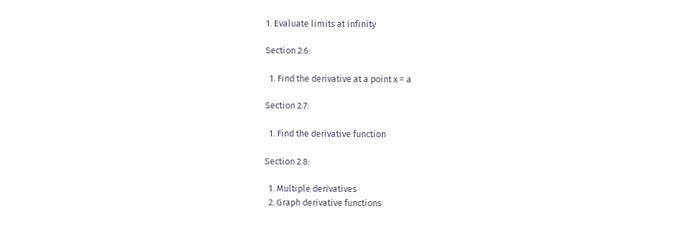1. Evaluate limits at infinity

Section 2.6:

  1. Find the derivative at a point x = a

Section 2.7:

  1. Find the derivative function

Section 2.8:

  1. Multiple derivatives
  2. Graph derivative functions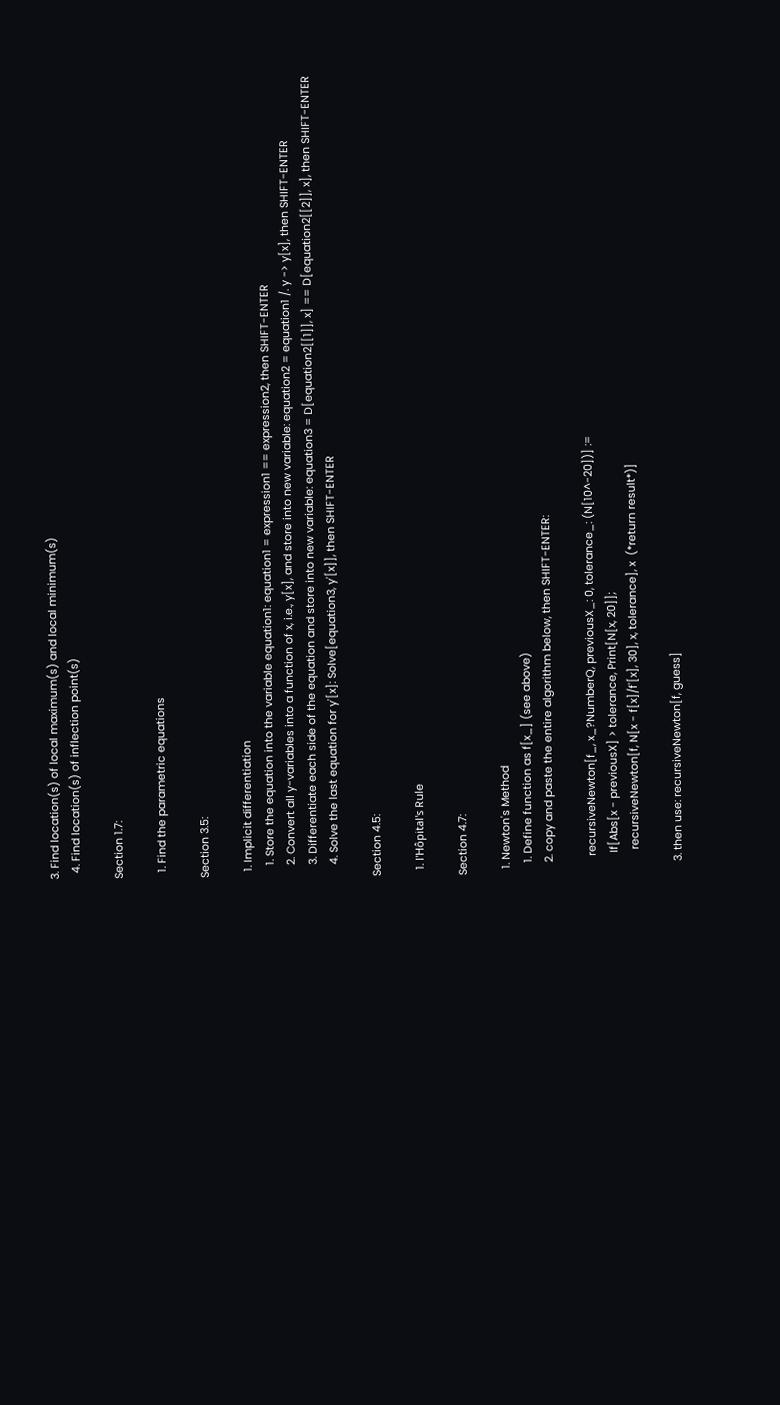3. Find location(s) of local maximum(s) and local minimum(s)
  4. Find location(s) of inflection point(s)

Section 1.7:

  1. Find the parametric equations

Section 3.5:

  1. Implicit differentiation
    1. Store the equation into the variable equation1: equation1 = expression1 == expression2, then SHIFT-ENTER
    2. Convert all y-variables into a function of x, i.e., y[x], and store into new variable: equation2 = equation1 /. y -> y[x], then SHIFT-ENTER
    3. Differentiate each side of the equation and store into new variable: equation3 = D[equation2[[1]], x] == D[equation2[[2]], x], then SHIFT-ENTER
    4. Solve the last equation for y'[x]: Solve[equation3, y'[x]], then SHIFT-ENTER

Section 4.5:

  1. l'Hôpital's Rule

Section 4.7:

  1. Newton's Method
    1. Define function as f[x_] (see above)
    2. copy and paste the entire algorithm below, then SHIFT-ENTER:

      recursiveNewton[f_, x_?NumberQ, previousX_: 0, tolerance_: (N[10^-20])] :=
       If[Abs[x - previousX] > tolerance, Print[N[x, 20]];
        recursiveNewton[f, N[x - f[x]/f'[x], 30], x, tolerance], x  (*return result*)]

    3. then use: recursiveNewton[f, guess]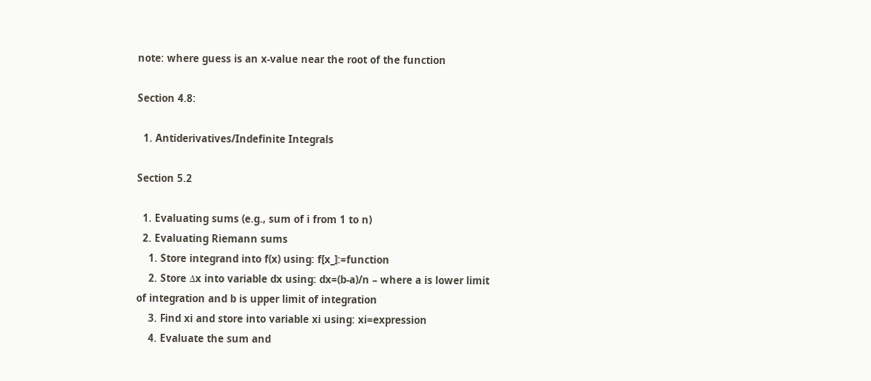note: where guess is an x-value near the root of the function

Section 4.8:

  1. Antiderivatives/Indefinite Integrals

Section 5.2

  1. Evaluating sums (e.g., sum of i from 1 to n)
  2. Evaluating Riemann sums
    1. Store integrand into f(x) using: f[x_]:=function
    2. Store Δx into variable dx using: dx=(b-a)/n – where a is lower limit of integration and b is upper limit of integration
    3. Find xi and store into variable xi using: xi=expression
    4. Evaluate the sum and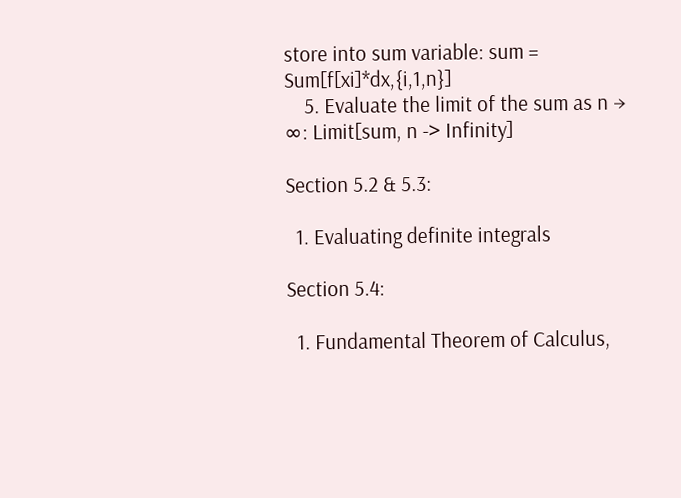store into sum variable: sum = Sum[f[xi]*dx,{i,1,n}]
    5. Evaluate the limit of the sum as n → ∞: Limit[sum, n -> Infinity]

Section 5.2 & 5.3:

  1. Evaluating definite integrals

Section 5.4:

  1. Fundamental Theorem of Calculus,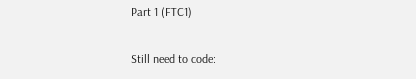Part 1 (FTC1)

Still need to code: